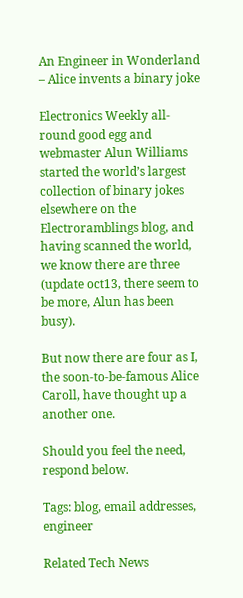An Engineer in Wonderland – Alice invents a binary joke

Electronics Weekly all-round good egg and webmaster Alun Williams started the world’s largest collection of binary jokes elsewhere on the Electroramblings blog, and having scanned the world, we know there are three (update oct13, there seem to be more, Alun has been busy).

But now there are four as I, the soon-to-be-famous Alice Caroll, have thought up a another one.

Should you feel the need, respond below.

Tags: blog, email addresses, engineer

Related Tech News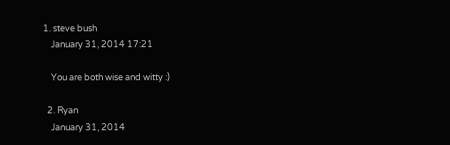1. steve bush
    January 31, 2014 17:21

    You are both wise and witty :)

  2. Ryan
    January 31, 2014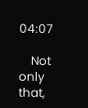04:07

    Not only that,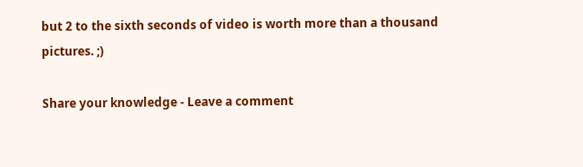but 2 to the sixth seconds of video is worth more than a thousand pictures. ;)

Share your knowledge - Leave a comment